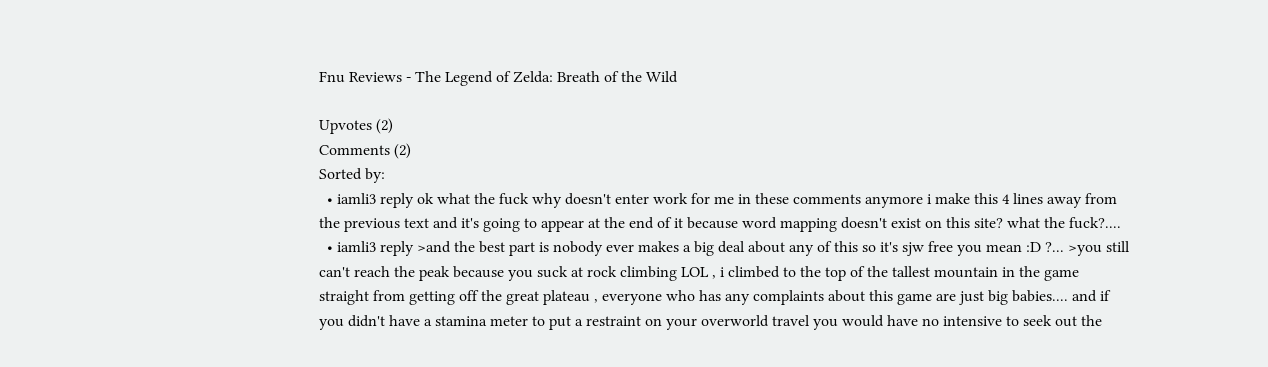Fnu Reviews - The Legend of Zelda: Breath of the Wild

Upvotes (2)
Comments (2)
Sorted by:
  • iamli3 reply ok what the fuck why doesn't enter work for me in these comments anymore i make this 4 lines away from the previous text and it's going to appear at the end of it because word mapping doesn't exist on this site? what the fuck?....
  • iamli3 reply >and the best part is nobody ever makes a big deal about any of this so it's sjw free you mean :D ?... >you still can't reach the peak because you suck at rock climbing LOL , i climbed to the top of the tallest mountain in the game straight from getting off the great plateau , everyone who has any complaints about this game are just big babies.... and if you didn't have a stamina meter to put a restraint on your overworld travel you would have no intensive to seek out the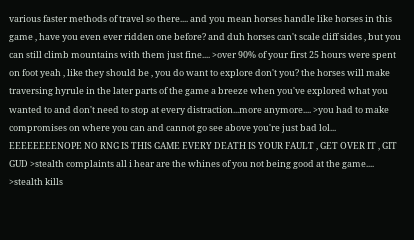various faster methods of travel so there.... and you mean horses handle like horses in this game , have you even ever ridden one before? and duh horses can't scale cliff sides , but you can still climb mountains with them just fine.... >over 90% of your first 25 hours were spent on foot yeah , like they should be , you do want to explore don't you? the horses will make traversing hyrule in the later parts of the game a breeze when you've explored what you wanted to and don't need to stop at every distraction...more anymore.... >you had to make compromises on where you can and cannot go see above you're just bad lol... EEEEEEEENOPE NO RNG IS THIS GAME EVERY DEATH IS YOUR FAULT , GET OVER IT , GIT GUD >stealth complaints all i hear are the whines of you not being good at the game.... >stealth kills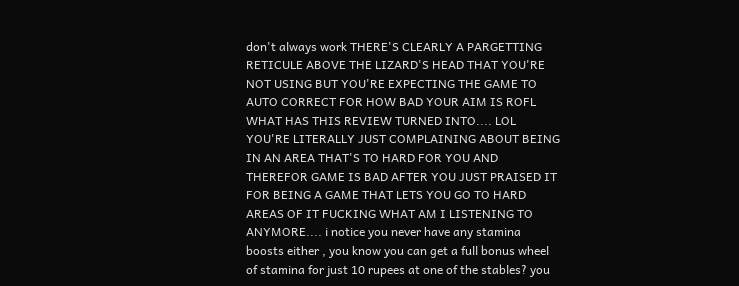don't always work THERE'S CLEARLY A PARGETTING RETICULE ABOVE THE LIZARD'S HEAD THAT YOU'RE NOT USING BUT YOU'RE EXPECTING THE GAME TO AUTO CORRECT FOR HOW BAD YOUR AIM IS ROFL WHAT HAS THIS REVIEW TURNED INTO.... LOL YOU'RE LITERALLY JUST COMPLAINING ABOUT BEING IN AN AREA THAT'S TO HARD FOR YOU AND THEREFOR GAME IS BAD AFTER YOU JUST PRAISED IT FOR BEING A GAME THAT LETS YOU GO TO HARD AREAS OF IT FUCKING WHAT AM I LISTENING TO ANYMORE.... i notice you never have any stamina boosts either , you know you can get a full bonus wheel of stamina for just 10 rupees at one of the stables? you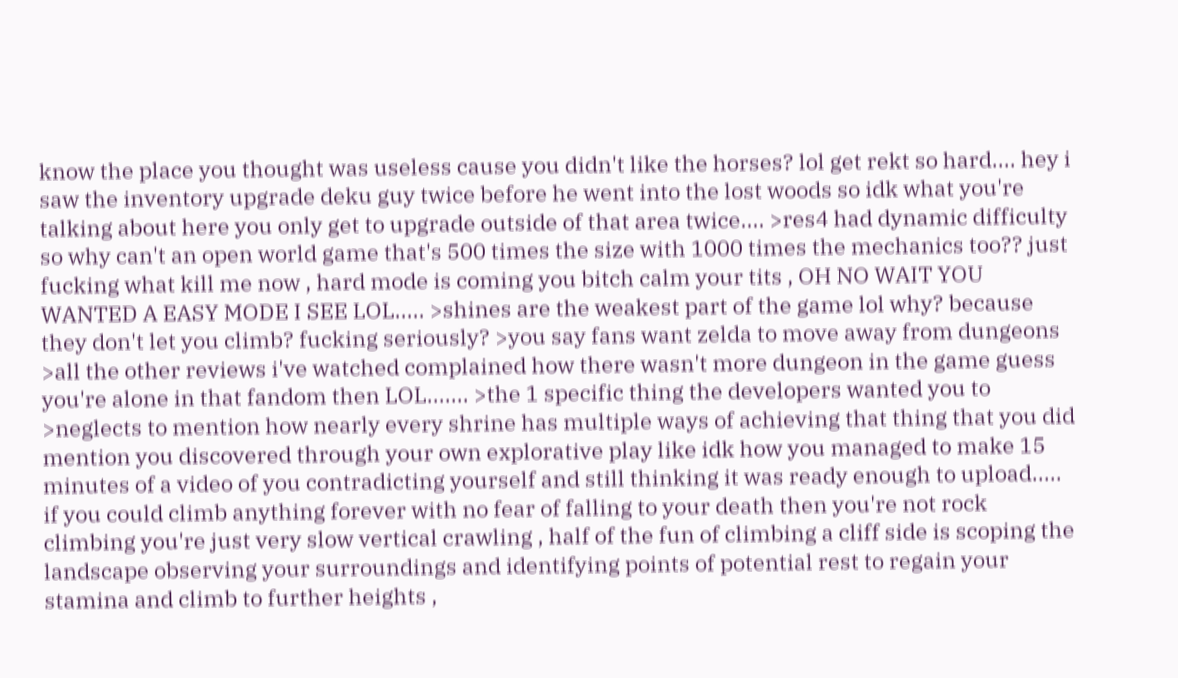know the place you thought was useless cause you didn't like the horses? lol get rekt so hard.... hey i saw the inventory upgrade deku guy twice before he went into the lost woods so idk what you're talking about here you only get to upgrade outside of that area twice.... >res4 had dynamic difficulty so why can't an open world game that's 500 times the size with 1000 times the mechanics too?? just fucking what kill me now , hard mode is coming you bitch calm your tits , OH NO WAIT YOU WANTED A EASY MODE I SEE LOL..... >shines are the weakest part of the game lol why? because they don't let you climb? fucking seriously? >you say fans want zelda to move away from dungeons >all the other reviews i've watched complained how there wasn't more dungeon in the game guess you're alone in that fandom then LOL....... >the 1 specific thing the developers wanted you to >neglects to mention how nearly every shrine has multiple ways of achieving that thing that you did mention you discovered through your own explorative play like idk how you managed to make 15 minutes of a video of you contradicting yourself and still thinking it was ready enough to upload..... if you could climb anything forever with no fear of falling to your death then you're not rock climbing you're just very slow vertical crawling , half of the fun of climbing a cliff side is scoping the landscape observing your surroundings and identifying points of potential rest to regain your stamina and climb to further heights ,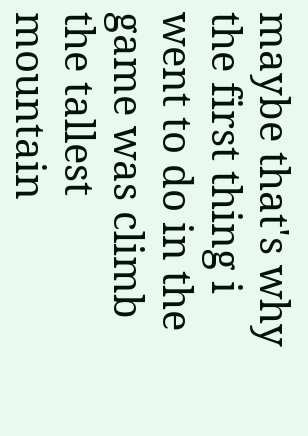maybe that's why the first thing i went to do in the game was climb the tallest mountain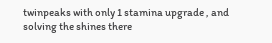twinpeaks with only 1 stamina upgrade , and solving the shines there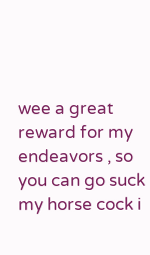wee a great reward for my endeavors , so you can go suck my horse cock i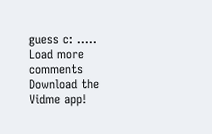guess c: .....
Load more comments
Download the Vidme app!